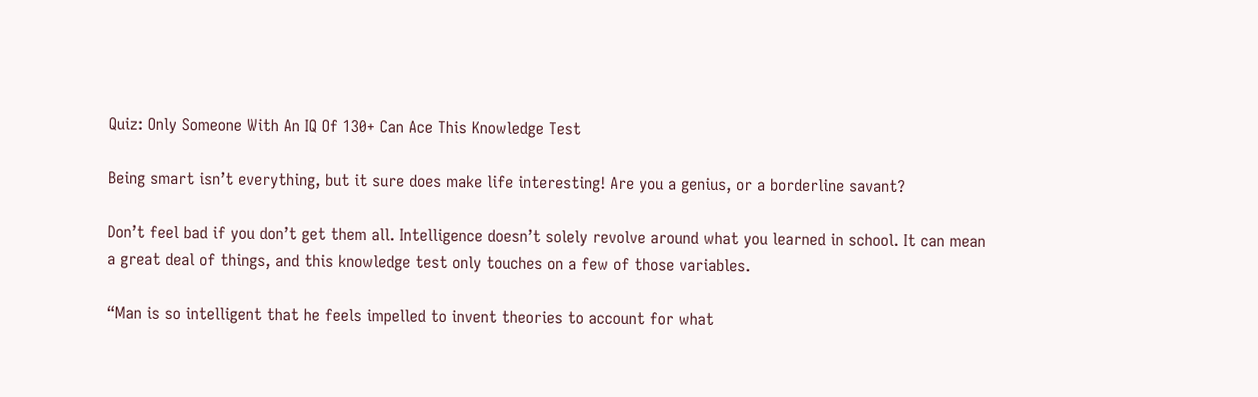Quiz: Only Someone With An IQ Of 130+ Can Ace This Knowledge Test

Being smart isn’t everything, but it sure does make life interesting! Are you a genius, or a borderline savant?

Don’t feel bad if you don’t get them all. Intelligence doesn’t solely revolve around what you learned in school. It can mean a great deal of things, and this knowledge test only touches on a few of those variables.

“Man is so intelligent that he feels impelled to invent theories to account for what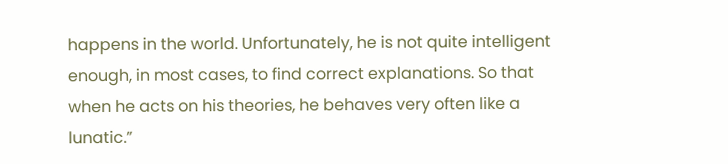happens in the world. Unfortunately, he is not quite intelligent enough, in most cases, to find correct explanations. So that when he acts on his theories, he behaves very often like a lunatic.”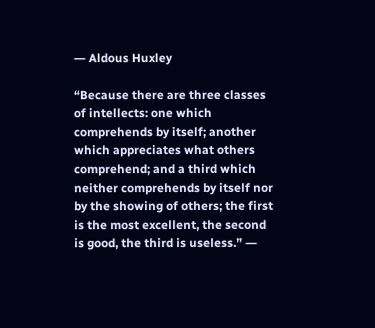― Aldous Huxley

“Because there are three classes of intellects: one which comprehends by itself; another which appreciates what others comprehend; and a third which neither comprehends by itself nor by the showing of others; the first is the most excellent, the second is good, the third is useless.” ―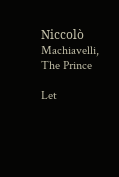Niccolò Machiavelli, The Prince

Let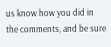us know how you did in the comments, and be sure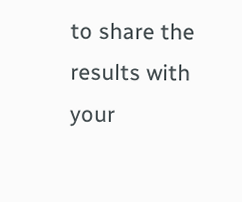to share the results with your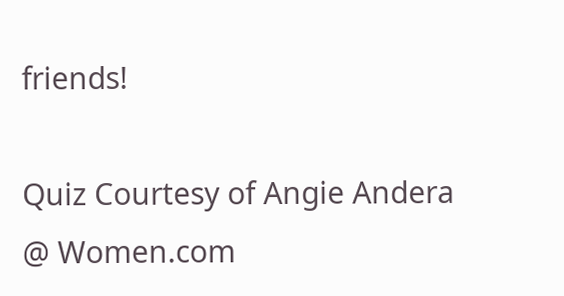friends!

Quiz Courtesy of Angie Andera @ Women.com